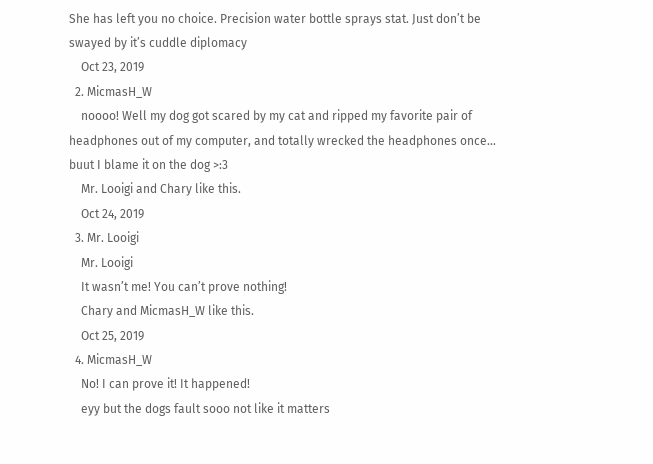She has left you no choice. Precision water bottle sprays stat. Just don’t be swayed by it’s cuddle diplomacy
    Oct 23, 2019
  2. MicmasH_W
    noooo! Well my dog got scared by my cat and ripped my favorite pair of headphones out of my computer, and totally wrecked the headphones once... buut I blame it on the dog >:3
    Mr. Looigi and Chary like this.
    Oct 24, 2019
  3. Mr. Looigi
    Mr. Looigi
    It wasn’t me! You can’t prove nothing!
    Chary and MicmasH_W like this.
    Oct 25, 2019
  4. MicmasH_W
    No! I can prove it! It happened!
    eyy but the dogs fault sooo not like it matters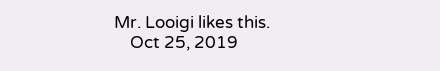Mr. Looigi likes this.
    Oct 25, 2019